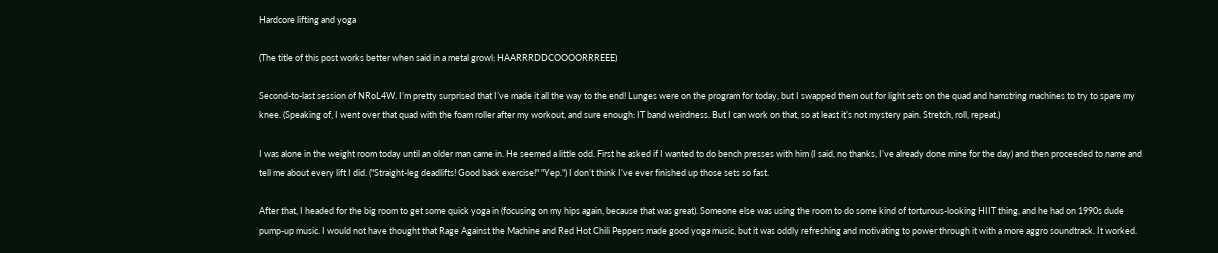Hardcore lifting and yoga

(The title of this post works better when said in a metal growl: HAARRRDDCOOOORRREEE)

Second-to-last session of NRoL4W. I’m pretty surprised that I’ve made it all the way to the end! Lunges were on the program for today, but I swapped them out for light sets on the quad and hamstring machines to try to spare my knee. (Speaking of, I went over that quad with the foam roller after my workout, and sure enough: IT band weirdness. But I can work on that, so at least it’s not mystery pain. Stretch, roll, repeat.)

I was alone in the weight room today until an older man came in. He seemed a little odd. First he asked if I wanted to do bench presses with him (I said, no thanks, I’ve already done mine for the day) and then proceeded to name and tell me about every lift I did. ("Straight-leg deadlifts! Good back exercise!" "Yep.") I don’t think I’ve ever finished up those sets so fast.

After that, I headed for the big room to get some quick yoga in (focusing on my hips again, because that was great). Someone else was using the room to do some kind of torturous-looking HIIT thing, and he had on 1990s dude pump-up music. I would not have thought that Rage Against the Machine and Red Hot Chili Peppers made good yoga music, but it was oddly refreshing and motivating to power through it with a more aggro soundtrack. It worked.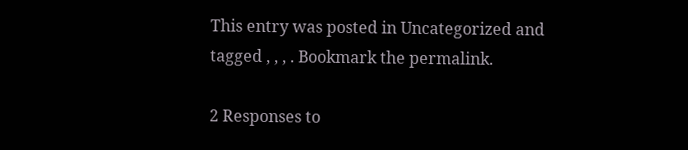This entry was posted in Uncategorized and tagged , , , . Bookmark the permalink.

2 Responses to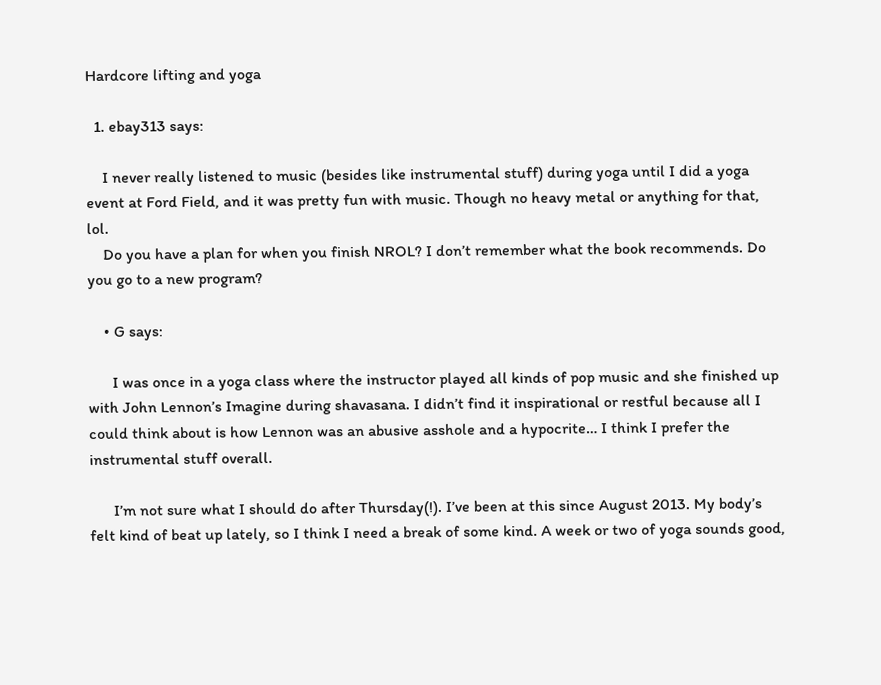Hardcore lifting and yoga

  1. ebay313 says:

    I never really listened to music (besides like instrumental stuff) during yoga until I did a yoga event at Ford Field, and it was pretty fun with music. Though no heavy metal or anything for that, lol.
    Do you have a plan for when you finish NROL? I don’t remember what the book recommends. Do you go to a new program?

    • G says:

      I was once in a yoga class where the instructor played all kinds of pop music and she finished up with John Lennon’s Imagine during shavasana. I didn’t find it inspirational or restful because all I could think about is how Lennon was an abusive asshole and a hypocrite… I think I prefer the instrumental stuff overall.

      I’m not sure what I should do after Thursday(!). I’ve been at this since August 2013. My body’s felt kind of beat up lately, so I think I need a break of some kind. A week or two of yoga sounds good,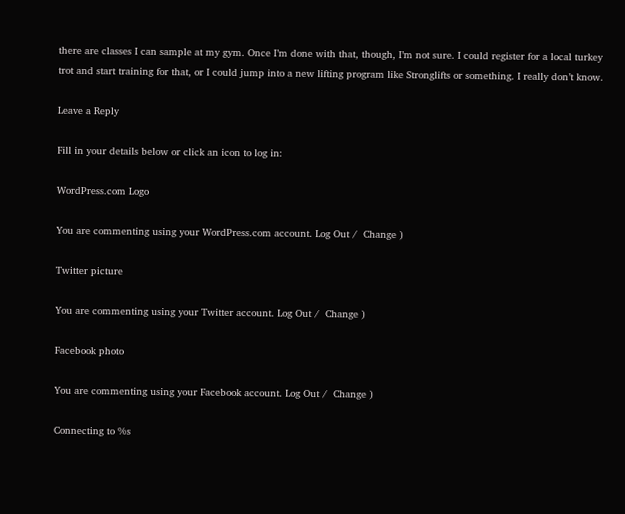there are classes I can sample at my gym. Once I’m done with that, though, I’m not sure. I could register for a local turkey trot and start training for that, or I could jump into a new lifting program like Stronglifts or something. I really don’t know.

Leave a Reply

Fill in your details below or click an icon to log in:

WordPress.com Logo

You are commenting using your WordPress.com account. Log Out /  Change )

Twitter picture

You are commenting using your Twitter account. Log Out /  Change )

Facebook photo

You are commenting using your Facebook account. Log Out /  Change )

Connecting to %s